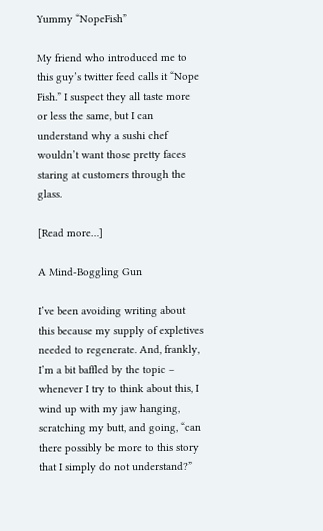Yummy “NopeFish”

My friend who introduced me to this guy’s twitter feed calls it “Nope Fish.” I suspect they all taste more or less the same, but I can understand why a sushi chef wouldn’t want those pretty faces staring at customers through the glass.

[Read more…]

A Mind-Boggling Gun

I’ve been avoiding writing about this because my supply of expletives needed to regenerate. And, frankly, I’m a bit baffled by the topic – whenever I try to think about this, I wind up with my jaw hanging, scratching my butt, and going, “can there possibly be more to this story that I simply do not understand?”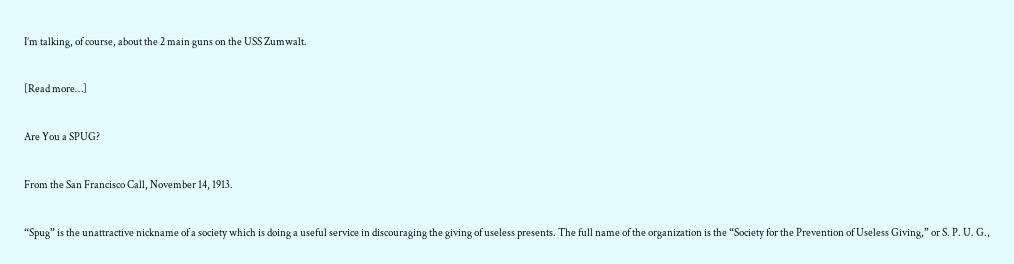I’m talking, of course, about the 2 main guns on the USS Zumwalt.

[Read more…]

Are You a SPUG?

From the San Francisco Call, November 14, 1913.

“Spug” is the unattractive nickname of a society which is doing a useful service in discouraging the giving of useless presents. The full name of the organization is the “Society for the Prevention of Useless Giving,” or S. P. U. G.,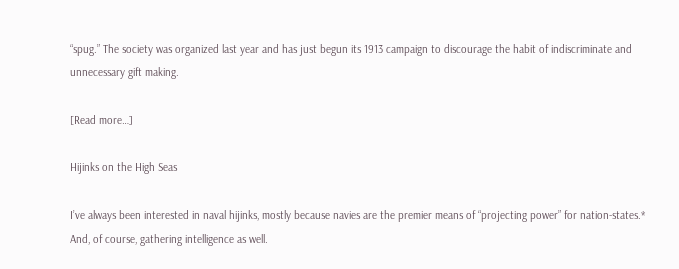“spug.” The society was organized last year and has just begun its 1913 campaign to discourage the habit of indiscriminate and unnecessary gift making.

[Read more…]

Hijinks on the High Seas

I’ve always been interested in naval hijinks, mostly because navies are the premier means of “projecting power” for nation-states.* And, of course, gathering intelligence as well.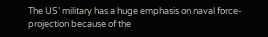The US’ military has a huge emphasis on naval force-projection because of the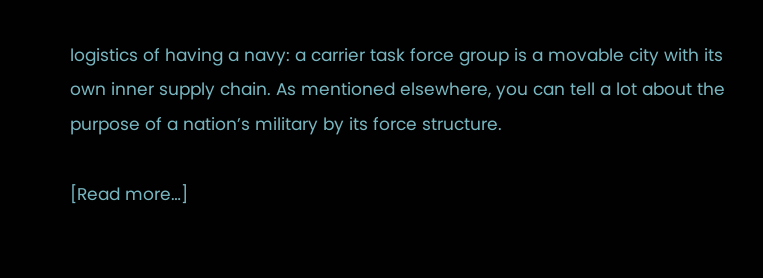logistics of having a navy: a carrier task force group is a movable city with its own inner supply chain. As mentioned elsewhere, you can tell a lot about the purpose of a nation’s military by its force structure.

[Read more…]